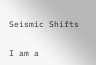Seismic Shifts

I am a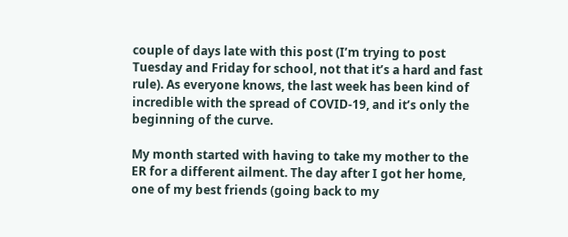couple of days late with this post (I’m trying to post Tuesday and Friday for school, not that it’s a hard and fast rule). As everyone knows, the last week has been kind of incredible with the spread of COVID-19, and it’s only the beginning of the curve.

My month started with having to take my mother to the ER for a different ailment. The day after I got her home, one of my best friends (going back to my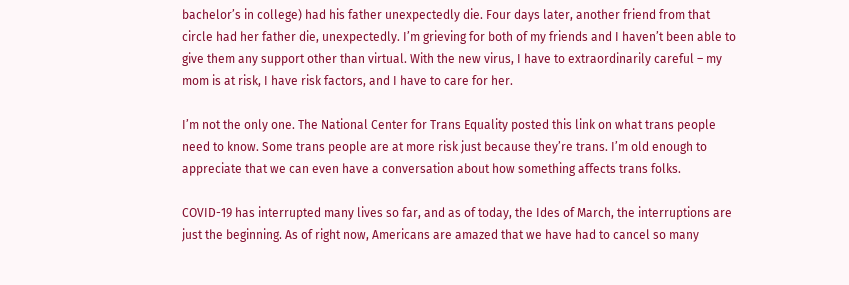bachelor’s in college) had his father unexpectedly die. Four days later, another friend from that circle had her father die, unexpectedly. I’m grieving for both of my friends and I haven’t been able to give them any support other than virtual. With the new virus, I have to extraordinarily careful – my mom is at risk, I have risk factors, and I have to care for her.

I’m not the only one. The National Center for Trans Equality posted this link on what trans people need to know. Some trans people are at more risk just because they’re trans. I’m old enough to appreciate that we can even have a conversation about how something affects trans folks.

COVID-19 has interrupted many lives so far, and as of today, the Ides of March, the interruptions are just the beginning. As of right now, Americans are amazed that we have had to cancel so many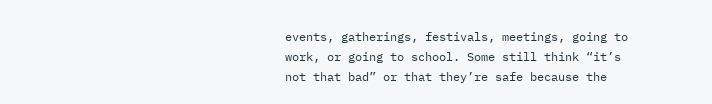events, gatherings, festivals, meetings, going to work, or going to school. Some still think “it’s not that bad” or that they’re safe because the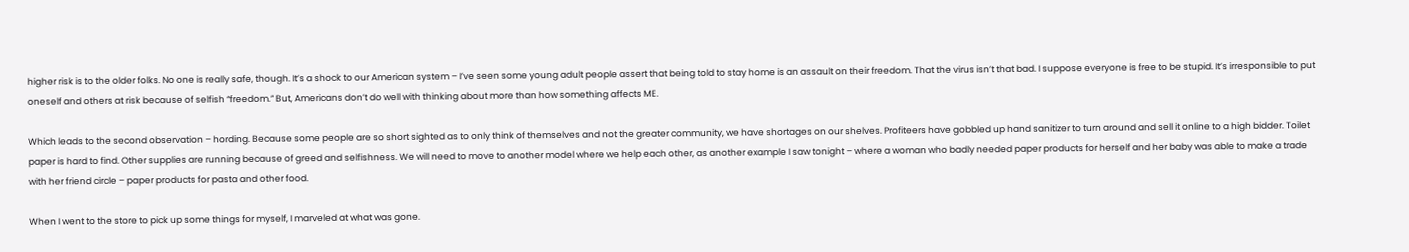higher risk is to the older folks. No one is really safe, though. It’s a shock to our American system – I’ve seen some young adult people assert that being told to stay home is an assault on their freedom. That the virus isn’t that bad. I suppose everyone is free to be stupid. It’s irresponsible to put oneself and others at risk because of selfish “freedom.” But, Americans don’t do well with thinking about more than how something affects ME.

Which leads to the second observation – hording. Because some people are so short sighted as to only think of themselves and not the greater community, we have shortages on our shelves. Profiteers have gobbled up hand sanitizer to turn around and sell it online to a high bidder. Toilet paper is hard to find. Other supplies are running because of greed and selfishness. We will need to move to another model where we help each other, as another example I saw tonight – where a woman who badly needed paper products for herself and her baby was able to make a trade with her friend circle – paper products for pasta and other food.

When I went to the store to pick up some things for myself, I marveled at what was gone.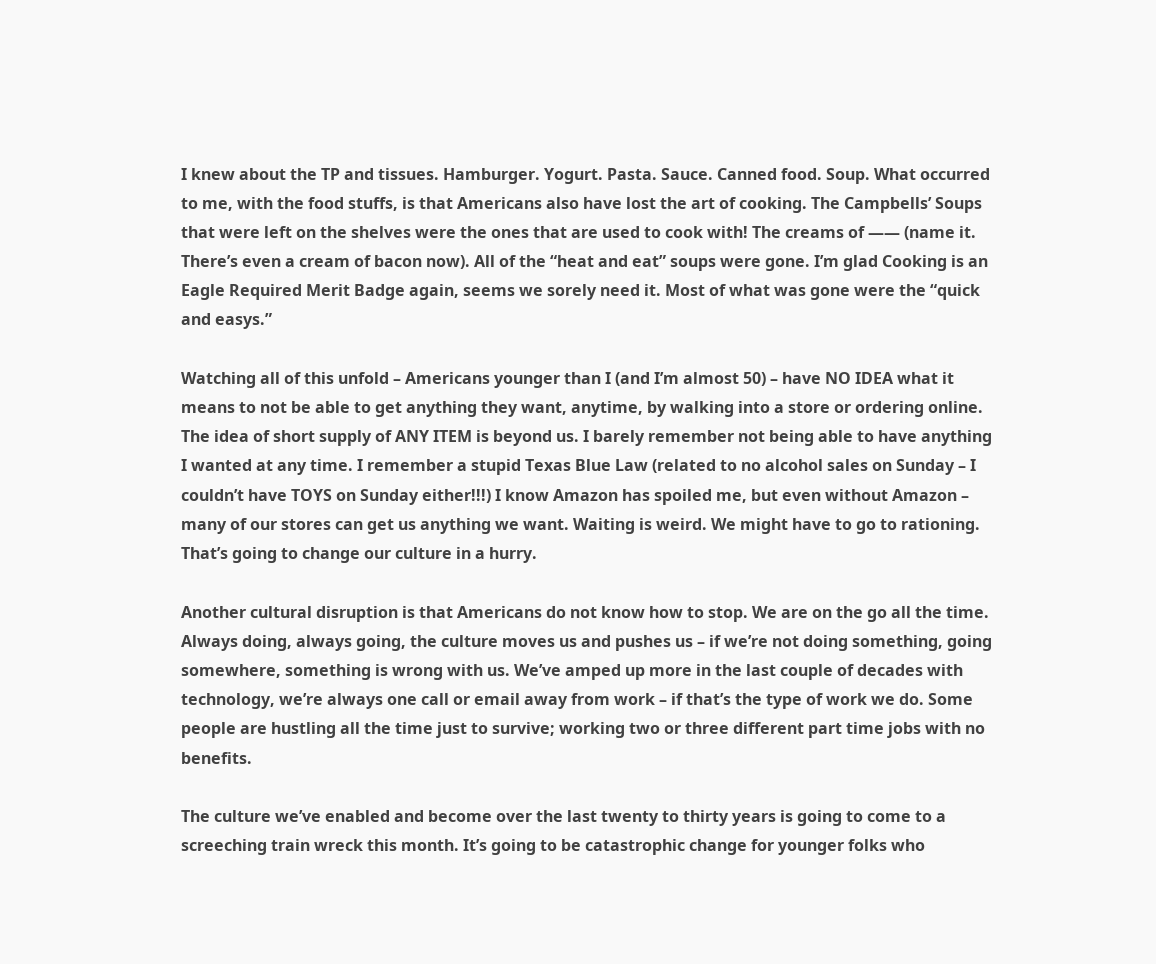I knew about the TP and tissues. Hamburger. Yogurt. Pasta. Sauce. Canned food. Soup. What occurred to me, with the food stuffs, is that Americans also have lost the art of cooking. The Campbells’ Soups that were left on the shelves were the ones that are used to cook with! The creams of —— (name it. There’s even a cream of bacon now). All of the “heat and eat” soups were gone. I’m glad Cooking is an Eagle Required Merit Badge again, seems we sorely need it. Most of what was gone were the “quick and easys.”

Watching all of this unfold – Americans younger than I (and I’m almost 50) – have NO IDEA what it means to not be able to get anything they want, anytime, by walking into a store or ordering online. The idea of short supply of ANY ITEM is beyond us. I barely remember not being able to have anything I wanted at any time. I remember a stupid Texas Blue Law (related to no alcohol sales on Sunday – I couldn’t have TOYS on Sunday either!!!) I know Amazon has spoiled me, but even without Amazon – many of our stores can get us anything we want. Waiting is weird. We might have to go to rationing. That’s going to change our culture in a hurry.

Another cultural disruption is that Americans do not know how to stop. We are on the go all the time. Always doing, always going, the culture moves us and pushes us – if we’re not doing something, going somewhere, something is wrong with us. We’ve amped up more in the last couple of decades with technology, we’re always one call or email away from work – if that’s the type of work we do. Some people are hustling all the time just to survive; working two or three different part time jobs with no benefits.

The culture we’ve enabled and become over the last twenty to thirty years is going to come to a screeching train wreck this month. It’s going to be catastrophic change for younger folks who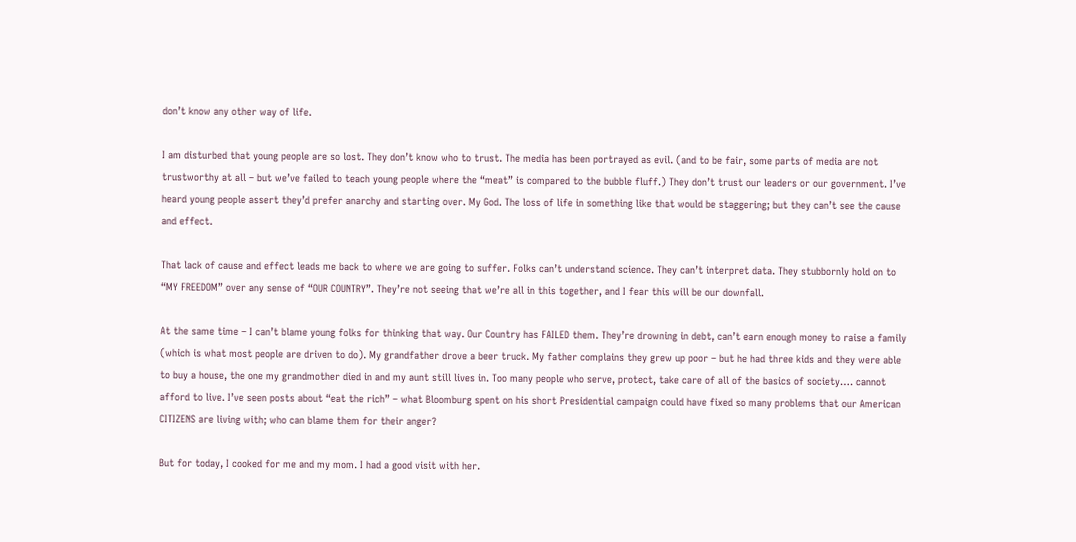don’t know any other way of life.

I am disturbed that young people are so lost. They don’t know who to trust. The media has been portrayed as evil. (and to be fair, some parts of media are not trustworthy at all – but we’ve failed to teach young people where the “meat” is compared to the bubble fluff.) They don’t trust our leaders or our government. I’ve heard young people assert they’d prefer anarchy and starting over. My God. The loss of life in something like that would be staggering; but they can’t see the cause and effect.

That lack of cause and effect leads me back to where we are going to suffer. Folks can’t understand science. They can’t interpret data. They stubbornly hold on to “MY FREEDOM” over any sense of “OUR COUNTRY”. They’re not seeing that we’re all in this together, and I fear this will be our downfall.

At the same time – I can’t blame young folks for thinking that way. Our Country has FAILED them. They’re drowning in debt, can’t earn enough money to raise a family (which is what most people are driven to do). My grandfather drove a beer truck. My father complains they grew up poor – but he had three kids and they were able to buy a house, the one my grandmother died in and my aunt still lives in. Too many people who serve, protect, take care of all of the basics of society…. cannot afford to live. I’ve seen posts about “eat the rich” – what Bloomburg spent on his short Presidential campaign could have fixed so many problems that our American CITIZENS are living with; who can blame them for their anger?

But for today, I cooked for me and my mom. I had a good visit with her.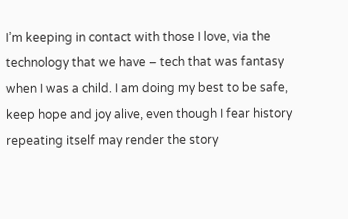I’m keeping in contact with those I love, via the technology that we have – tech that was fantasy when I was a child. I am doing my best to be safe, keep hope and joy alive, even though I fear history repeating itself may render the story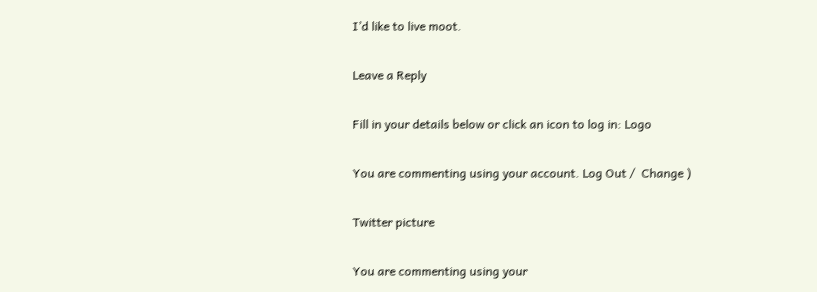I’d like to live moot.

Leave a Reply

Fill in your details below or click an icon to log in: Logo

You are commenting using your account. Log Out /  Change )

Twitter picture

You are commenting using your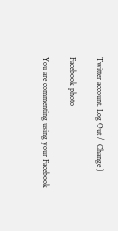Twitter account. Log Out /  Change )

Facebook photo

You are commenting using your Facebook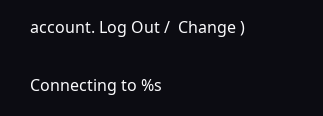account. Log Out /  Change )

Connecting to %s